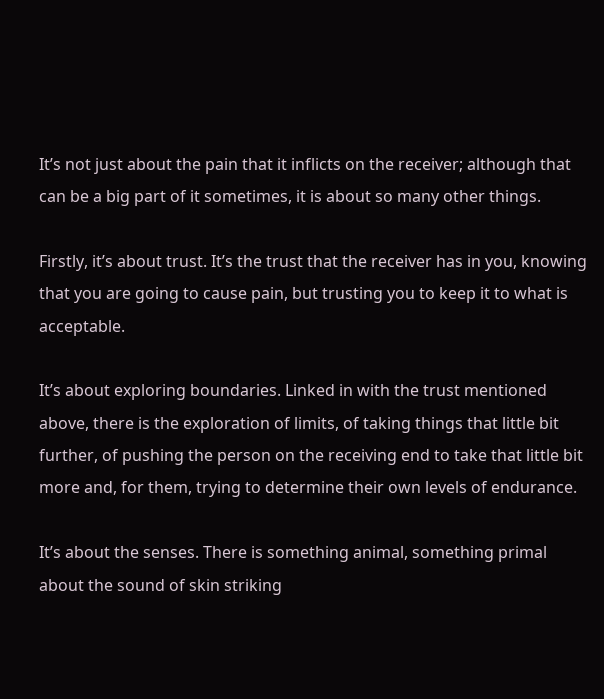It’s not just about the pain that it inflicts on the receiver; although that can be a big part of it sometimes, it is about so many other things.

Firstly, it’s about trust. It’s the trust that the receiver has in you, knowing that you are going to cause pain, but trusting you to keep it to what is acceptable.

It’s about exploring boundaries. Linked in with the trust mentioned above, there is the exploration of limits, of taking things that little bit further, of pushing the person on the receiving end to take that little bit more and, for them, trying to determine their own levels of endurance.

It’s about the senses. There is something animal, something primal about the sound of skin striking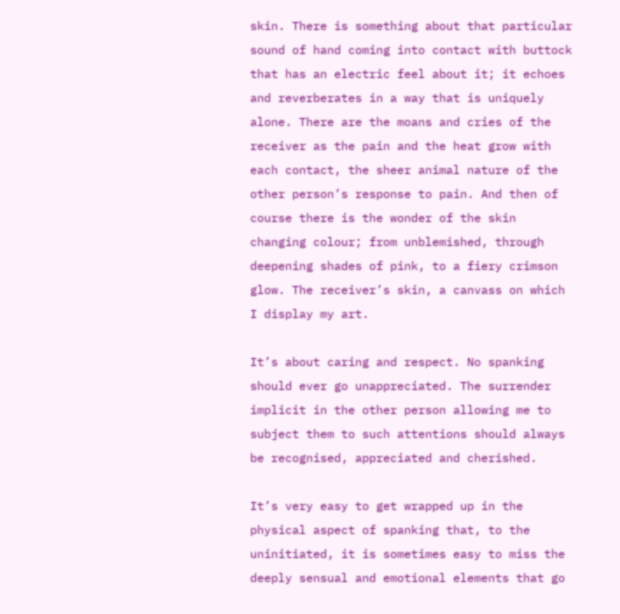skin. There is something about that particular sound of hand coming into contact with buttock that has an electric feel about it; it echoes and reverberates in a way that is uniquely alone. There are the moans and cries of the receiver as the pain and the heat grow with each contact, the sheer animal nature of the other person’s response to pain. And then of course there is the wonder of the skin changing colour; from unblemished, through deepening shades of pink, to a fiery crimson glow. The receiver’s skin, a canvass on which I display my art.

It’s about caring and respect. No spanking should ever go unappreciated. The surrender implicit in the other person allowing me to subject them to such attentions should always be recognised, appreciated and cherished.

It’s very easy to get wrapped up in the physical aspect of spanking that, to the uninitiated, it is sometimes easy to miss the deeply sensual and emotional elements that go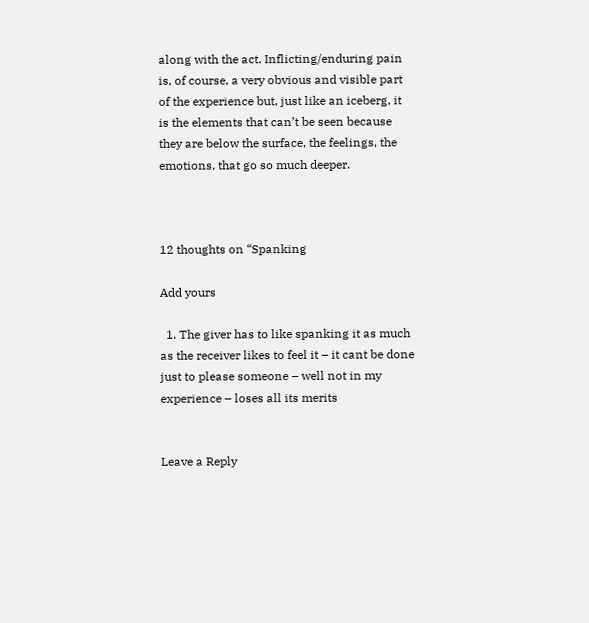along with the act. Inflicting/enduring pain is, of course, a very obvious and visible part of the experience but, just like an iceberg, it is the elements that can’t be seen because they are below the surface, the feelings, the emotions, that go so much deeper.



12 thoughts on “Spanking

Add yours

  1. The giver has to like spanking it as much as the receiver likes to feel it – it cant be done just to please someone – well not in my experience – loses all its merits


Leave a Reply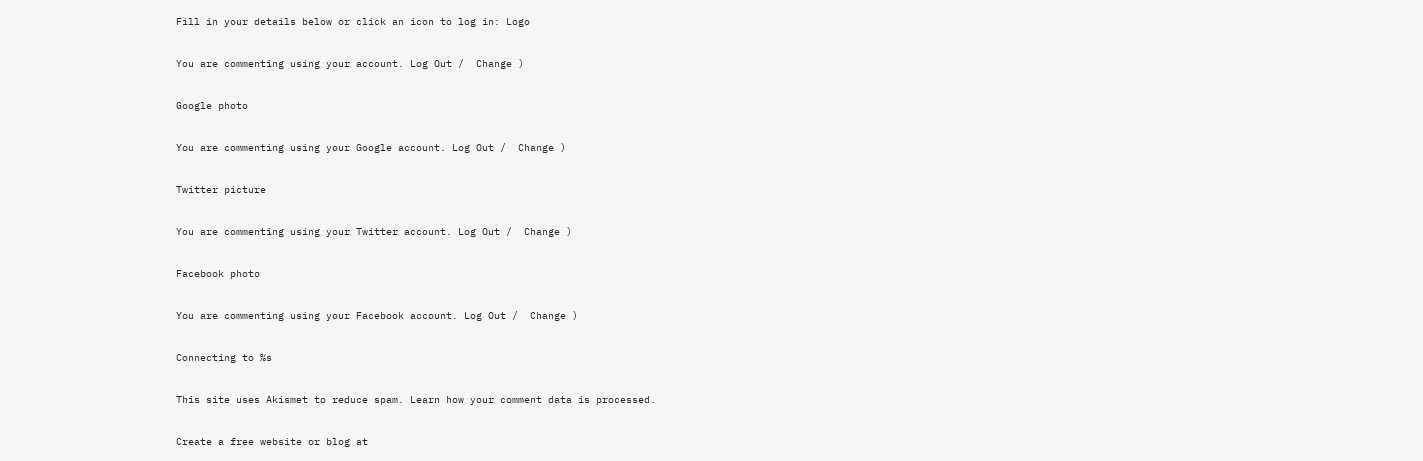Fill in your details below or click an icon to log in: Logo

You are commenting using your account. Log Out /  Change )

Google photo

You are commenting using your Google account. Log Out /  Change )

Twitter picture

You are commenting using your Twitter account. Log Out /  Change )

Facebook photo

You are commenting using your Facebook account. Log Out /  Change )

Connecting to %s

This site uses Akismet to reduce spam. Learn how your comment data is processed.

Create a free website or blog at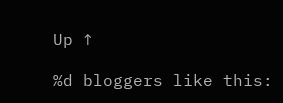Up ↑

%d bloggers like this: